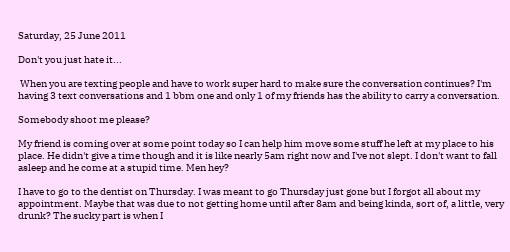Saturday, 25 June 2011

Don't you just hate it...

 When you are texting people and have to work super hard to make sure the conversation continues? I'm having 3 text conversations and 1 bbm one and only 1 of my friends has the ability to carry a conversation.

Somebody shoot me please?

My friend is coming over at some point today so I can help him move some stuff he left at my place to his place. He didn't give a time though and it is like nearly 5am right now and I've not slept. I don't want to fall asleep and he come at a stupid time. Men hey?

I have to go to the dentist on Thursday. I was meant to go Thursday just gone but I forgot all about my appointment. Maybe that was due to not getting home until after 8am and being kinda, sort of, a little, very drunk? The sucky part is when I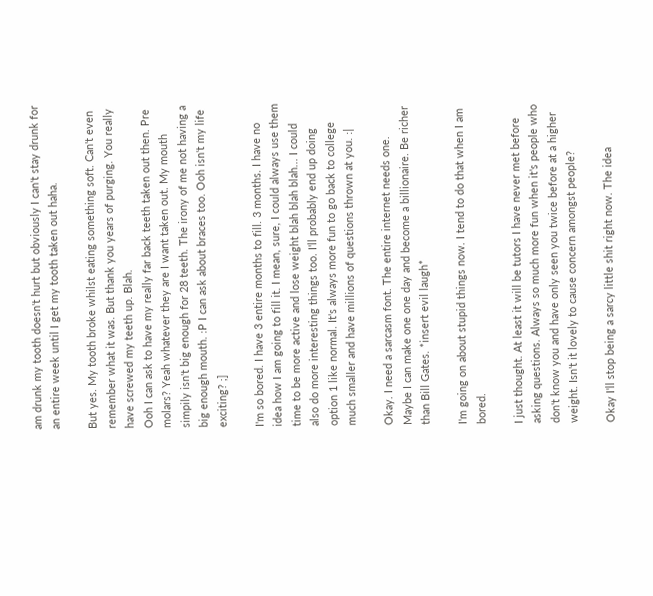am drunk my tooth doesn't hurt but obviously I can't stay drunk for an entire week until I get my tooth taken out haha.

But yes. My tooth broke whilst eating something soft. Can't even remember what it was. But thank you years of purging. You really have screwed my teeth up. Blah.
Ooh I can ask to have my really far back teeth taken out then. Pre molars? Yeah whatever they are I want taken out. My mouth simpily isn't big enough for 28 teeth. The irony of me not having a big enough mouth. :P I can ask about braces too. Ooh isn't my life exciting? ;]

I'm so bored. I have 3 entire months to fill. 3 months. I have no idea how I am going to fill it. I mean, sure, I could always use them time to be more active and lose weight blah blah blah... I could also do more interesting things too. I'll probably end up doing option 1 like normal. It's always more fun to go back to college much smaller and have millions of questions thrown at you. :|

Okay. I need a sarcasm font. The entire internet needs one. Maybe I can make one one day and become a billionaire. Be richer than Bill Gates. *insert evil laugh*

I'm going on about stupid things now. I tend to do that when I am bored.

I just thought. At least it will be tutors I have never met before asking questions. Always so much more fun when it's people who don't know you and have only seen you twice before at a higher weight. Isn't it lovely to cause concern amongst people?

Okay I'll stop being a sarcy little shit right now. The idea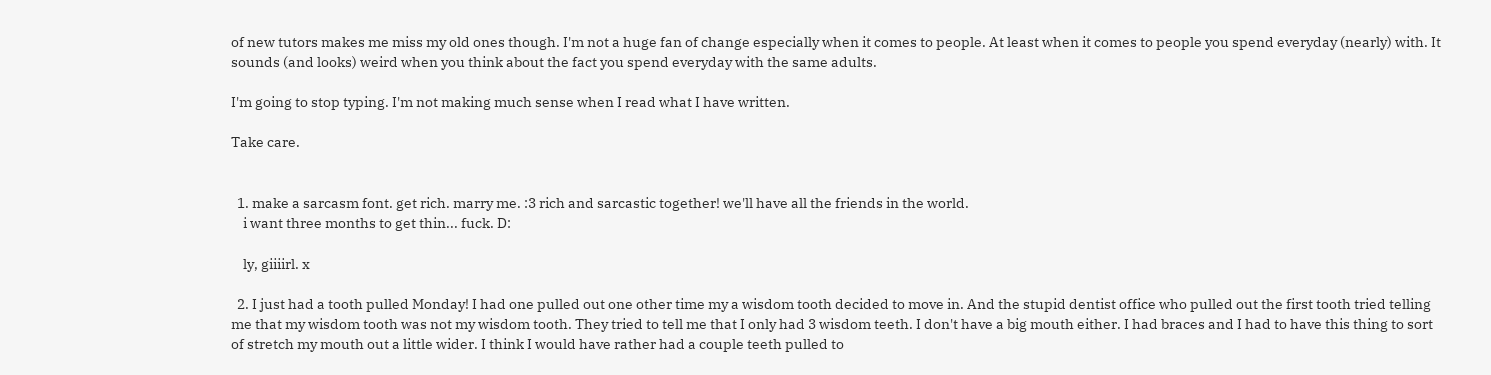of new tutors makes me miss my old ones though. I'm not a huge fan of change especially when it comes to people. At least when it comes to people you spend everyday (nearly) with. It sounds (and looks) weird when you think about the fact you spend everyday with the same adults.

I'm going to stop typing. I'm not making much sense when I read what I have written.

Take care.


  1. make a sarcasm font. get rich. marry me. :3 rich and sarcastic together! we'll have all the friends in the world.
    i want three months to get thin... fuck. D:

    ly, giiiirl. x

  2. I just had a tooth pulled Monday! I had one pulled out one other time my a wisdom tooth decided to move in. And the stupid dentist office who pulled out the first tooth tried telling me that my wisdom tooth was not my wisdom tooth. They tried to tell me that I only had 3 wisdom teeth. I don't have a big mouth either. I had braces and I had to have this thing to sort of stretch my mouth out a little wider. I think I would have rather had a couple teeth pulled to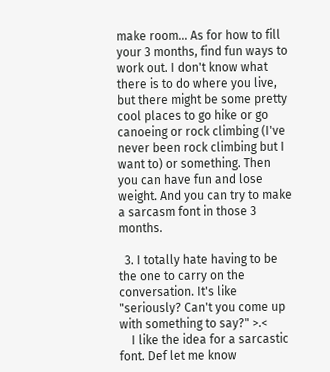make room... As for how to fill your 3 months, find fun ways to work out. I don't know what there is to do where you live, but there might be some pretty cool places to go hike or go canoeing or rock climbing (I've never been rock climbing but I want to) or something. Then you can have fun and lose weight. And you can try to make a sarcasm font in those 3 months.

  3. I totally hate having to be the one to carry on the conversation. It's like "seriously? Can't you come up with something to say?" >.<
    I like the idea for a sarcastic font. Def let me know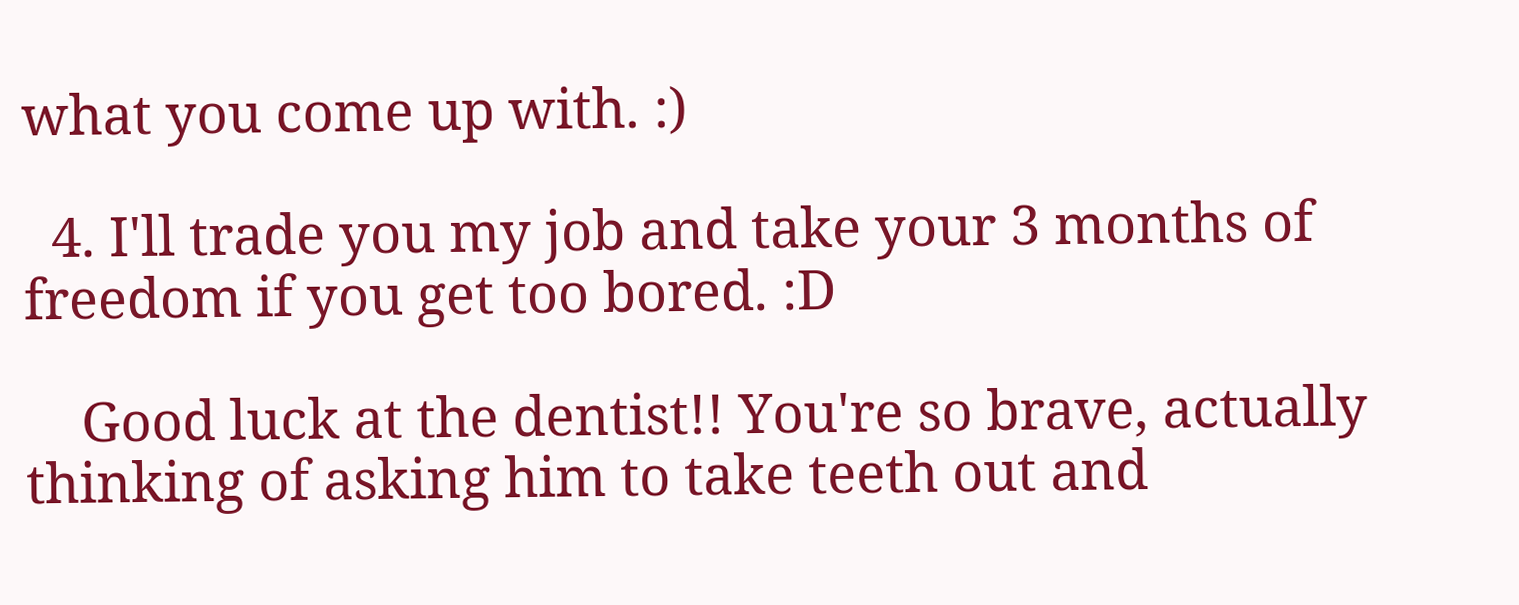what you come up with. :)

  4. I'll trade you my job and take your 3 months of freedom if you get too bored. :D

    Good luck at the dentist!! You're so brave, actually thinking of asking him to take teeth out and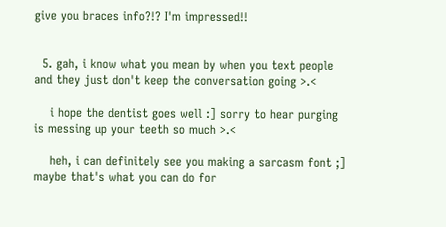give you braces info?!? I'm impressed!!


  5. gah, i know what you mean by when you text people and they just don't keep the conversation going >.<

    i hope the dentist goes well :] sorry to hear purging is messing up your teeth so much >.<

    heh, i can definitely see you making a sarcasm font ;] maybe that's what you can do for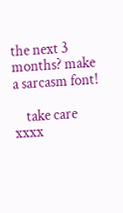the next 3 months? make a sarcasm font!

    take care xxxx